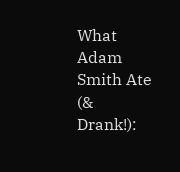What Adam Smith Ate (& Drank!):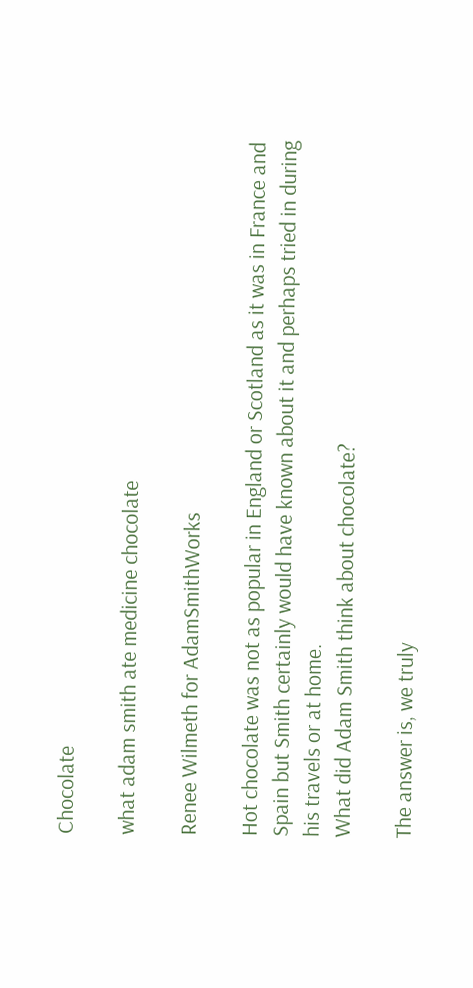Chocolate

what adam smith ate medicine chocolate

Renee Wilmeth for AdamSmithWorks

Hot chocolate was not as popular in England or Scotland as it was in France and Spain but Smith certainly would have known about it and perhaps tried in during his travels or at home.
What did Adam Smith think about chocolate?

The answer is, we truly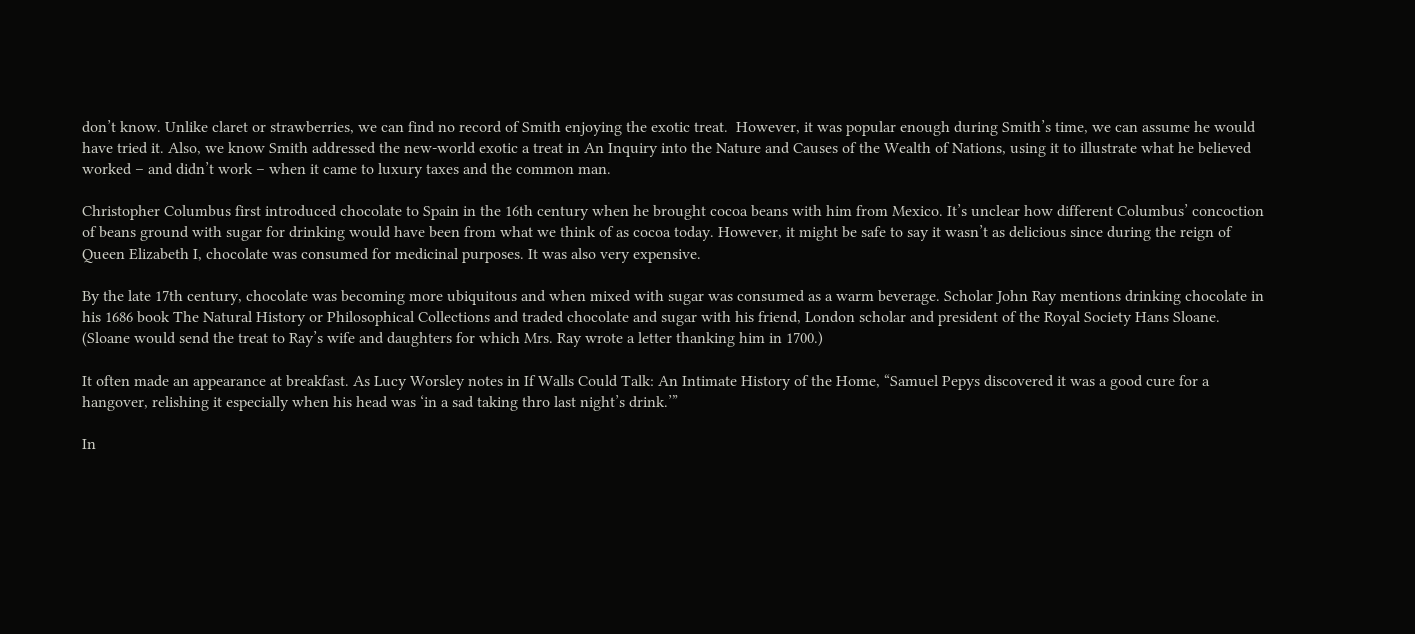don’t know. Unlike claret or strawberries, we can find no record of Smith enjoying the exotic treat.  However, it was popular enough during Smith’s time, we can assume he would have tried it. Also, we know Smith addressed the new-world exotic a treat in An Inquiry into the Nature and Causes of the Wealth of Nations, using it to illustrate what he believed worked – and didn’t work – when it came to luxury taxes and the common man.

Christopher Columbus first introduced chocolate to Spain in the 16th century when he brought cocoa beans with him from Mexico. It’s unclear how different Columbus’ concoction of beans ground with sugar for drinking would have been from what we think of as cocoa today. However, it might be safe to say it wasn’t as delicious since during the reign of Queen Elizabeth I, chocolate was consumed for medicinal purposes. It was also very expensive.

By the late 17th century, chocolate was becoming more ubiquitous and when mixed with sugar was consumed as a warm beverage. Scholar John Ray mentions drinking chocolate in his 1686 book The Natural History or Philosophical Collections and traded chocolate and sugar with his friend, London scholar and president of the Royal Society Hans Sloane. (Sloane would send the treat to Ray’s wife and daughters for which Mrs. Ray wrote a letter thanking him in 1700.)

It often made an appearance at breakfast. As Lucy Worsley notes in If Walls Could Talk: An Intimate History of the Home, “Samuel Pepys discovered it was a good cure for a hangover, relishing it especially when his head was ‘in a sad taking thro last night’s drink.’”

In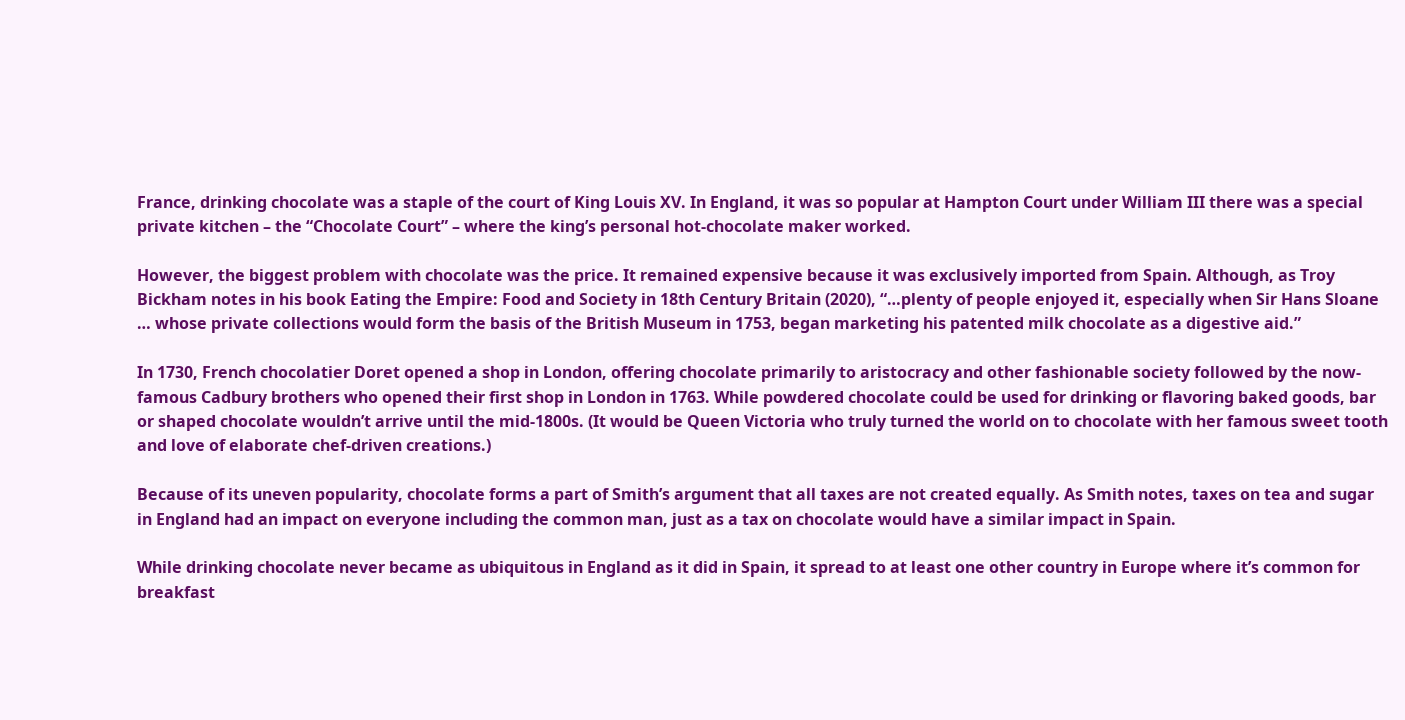France, drinking chocolate was a staple of the court of King Louis XV. In England, it was so popular at Hampton Court under William III there was a special private kitchen – the “Chocolate Court” – where the king’s personal hot-chocolate maker worked.

However, the biggest problem with chocolate was the price. It remained expensive because it was exclusively imported from Spain. Although, as Troy Bickham notes in his book Eating the Empire: Food and Society in 18th Century Britain (2020), “…plenty of people enjoyed it, especially when Sir Hans Sloane … whose private collections would form the basis of the British Museum in 1753, began marketing his patented milk chocolate as a digestive aid.”

In 1730, French chocolatier Doret opened a shop in London, offering chocolate primarily to aristocracy and other fashionable society followed by the now-famous Cadbury brothers who opened their first shop in London in 1763. While powdered chocolate could be used for drinking or flavoring baked goods, bar or shaped chocolate wouldn’t arrive until the mid-1800s. (It would be Queen Victoria who truly turned the world on to chocolate with her famous sweet tooth and love of elaborate chef-driven creations.)

Because of its uneven popularity, chocolate forms a part of Smith’s argument that all taxes are not created equally. As Smith notes, taxes on tea and sugar in England had an impact on everyone including the common man, just as a tax on chocolate would have a similar impact in Spain.

While drinking chocolate never became as ubiquitous in England as it did in Spain, it spread to at least one other country in Europe where it’s common for breakfast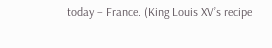today – France. (King Louis XV’s recipe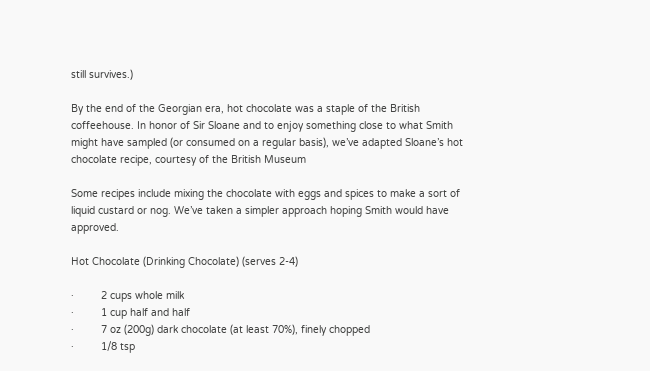still survives.)

By the end of the Georgian era, hot chocolate was a staple of the British coffeehouse. In honor of Sir Sloane and to enjoy something close to what Smith might have sampled (or consumed on a regular basis), we’ve adapted Sloane’s hot chocolate recipe, courtesy of the British Museum

Some recipes include mixing the chocolate with eggs and spices to make a sort of liquid custard or nog. We’ve taken a simpler approach hoping Smith would have approved.

Hot Chocolate (Drinking Chocolate) (serves 2-4)

·         2 cups whole milk
·         1 cup half and half
·         7 oz (200g) dark chocolate (at least 70%), finely chopped
·         1/8 tsp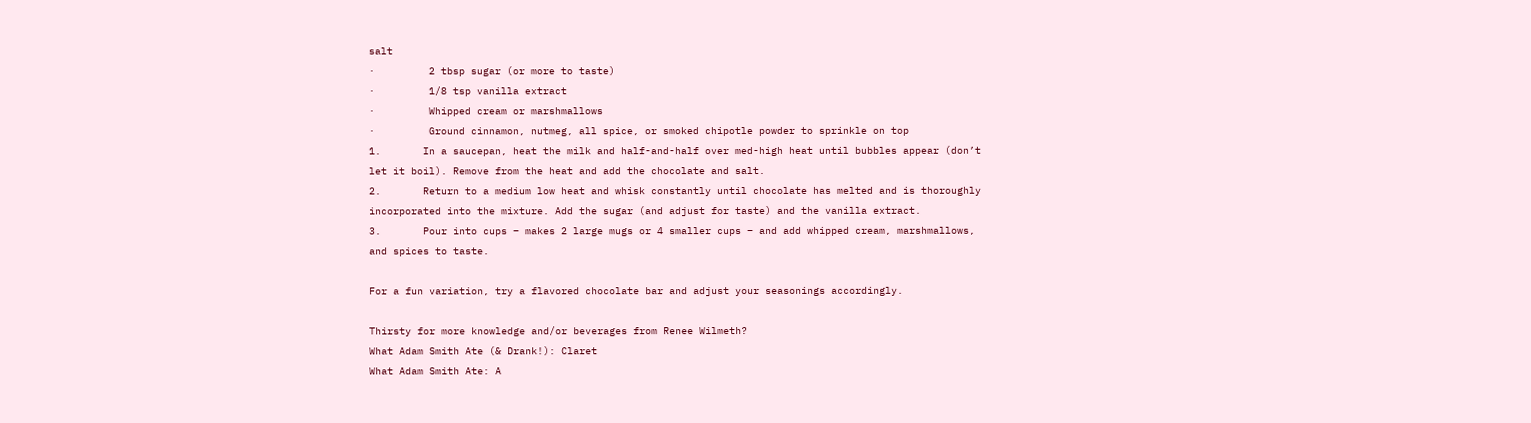salt
·         2 tbsp sugar (or more to taste)
·         1/8 tsp vanilla extract
·         Whipped cream or marshmallows
·         Ground cinnamon, nutmeg, all spice, or smoked chipotle powder to sprinkle on top
1.       In a saucepan, heat the milk and half-and-half over med-high heat until bubbles appear (don’t let it boil). Remove from the heat and add the chocolate and salt.
2.       Return to a medium low heat and whisk constantly until chocolate has melted and is thoroughly incorporated into the mixture. Add the sugar (and adjust for taste) and the vanilla extract.
3.       Pour into cups – makes 2 large mugs or 4 smaller cups – and add whipped cream, marshmallows, and spices to taste.

For a fun variation, try a flavored chocolate bar and adjust your seasonings accordingly.

Thirsty for more knowledge and/or beverages from Renee Wilmeth?
What Adam Smith Ate (& Drank!): Claret
What Adam Smith Ate: A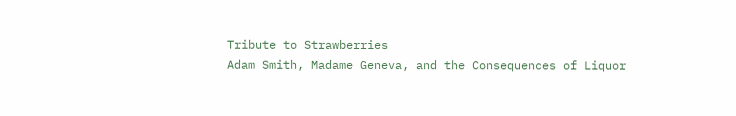Tribute to Strawberries
Adam Smith, Madame Geneva, and the Consequences of Liquor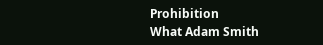Prohibition
What Adam Smith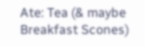Ate: Tea (& maybe Breakfast Scones)